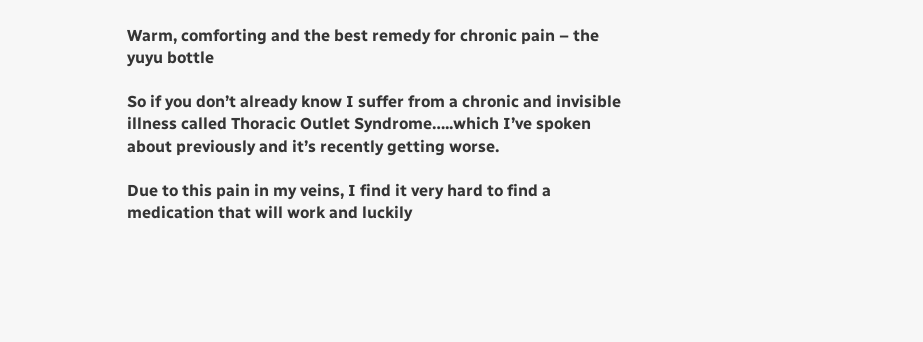Warm, comforting and the best remedy for chronic pain – the yuyu bottle

So if you don’t already know I suffer from a chronic and invisible illness called Thoracic Outlet Syndrome…..which I’ve spoken about previously and it’s recently getting worse.

Due to this pain in my veins, I find it very hard to find a medication that will work and luckily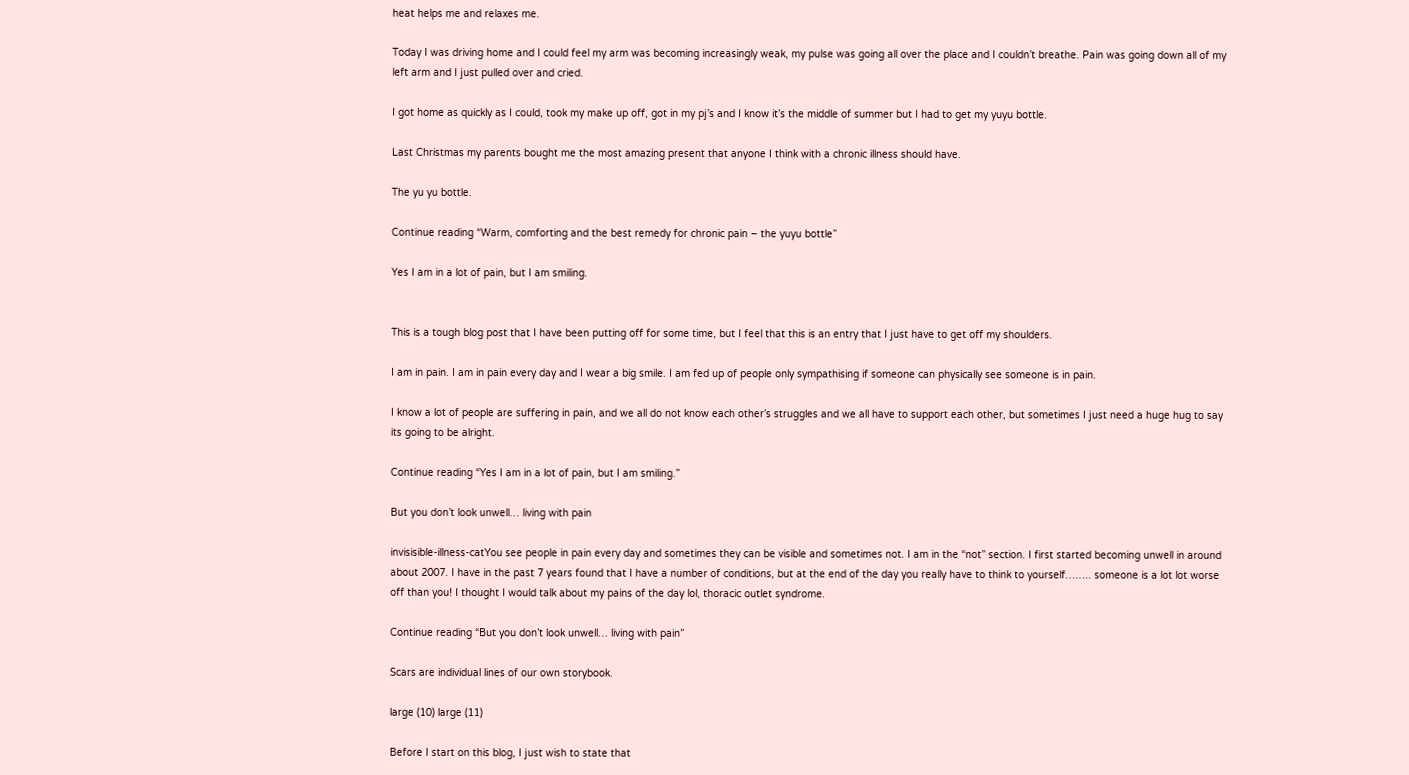heat helps me and relaxes me.

Today I was driving home and I could feel my arm was becoming increasingly weak, my pulse was going all over the place and I couldn’t breathe. Pain was going down all of my left arm and I just pulled over and cried.

I got home as quickly as I could, took my make up off, got in my pj’s and I know it’s the middle of summer but I had to get my yuyu bottle.

Last Christmas my parents bought me the most amazing present that anyone I think with a chronic illness should have.

The yu yu bottle.

Continue reading “Warm, comforting and the best remedy for chronic pain – the yuyu bottle”

Yes I am in a lot of pain, but I am smiling.


This is a tough blog post that I have been putting off for some time, but I feel that this is an entry that I just have to get off my shoulders.

I am in pain. I am in pain every day and I wear a big smile. I am fed up of people only sympathising if someone can physically see someone is in pain.

I know a lot of people are suffering in pain, and we all do not know each other’s struggles and we all have to support each other, but sometimes I just need a huge hug to say its going to be alright.

Continue reading “Yes I am in a lot of pain, but I am smiling.”

But you don’t look unwell… living with pain

invisisible-illness-catYou see people in pain every day and sometimes they can be visible and sometimes not. I am in the “not” section. I first started becoming unwell in around about 2007. I have in the past 7 years found that I have a number of conditions, but at the end of the day you really have to think to yourself…….. someone is a lot lot worse off than you! I thought I would talk about my pains of the day lol, thoracic outlet syndrome.

Continue reading “But you don’t look unwell… living with pain”

Scars are individual lines of our own storybook.

large (10) large (11)

Before I start on this blog, I just wish to state that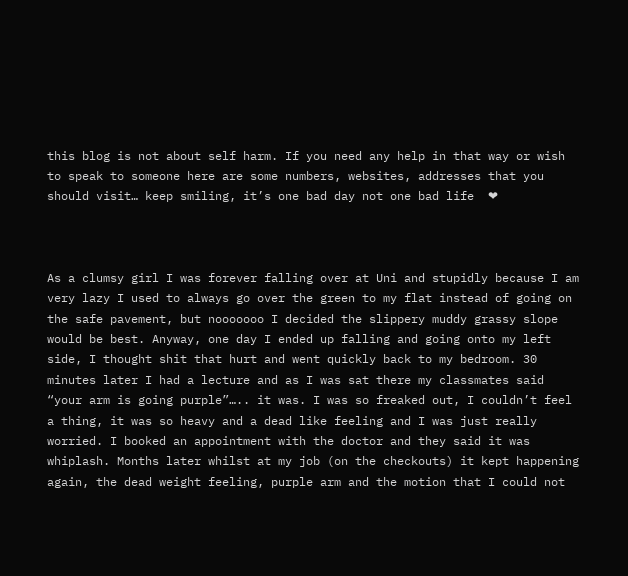this blog is not about self harm. If you need any help in that way or wish to speak to someone here are some numbers, websites, addresses that you should visit… keep smiling, it’s one bad day not one bad life  ❤



As a clumsy girl I was forever falling over at Uni and stupidly because I am very lazy I used to always go over the green to my flat instead of going on the safe pavement, but nooooooo I decided the slippery muddy grassy slope would be best. Anyway, one day I ended up falling and going onto my left side, I thought shit that hurt and went quickly back to my bedroom. 30 minutes later I had a lecture and as I was sat there my classmates said “your arm is going purple”….. it was. I was so freaked out, I couldn’t feel a thing, it was so heavy and a dead like feeling and I was just really worried. I booked an appointment with the doctor and they said it was whiplash. Months later whilst at my job (on the checkouts) it kept happening again, the dead weight feeling, purple arm and the motion that I could not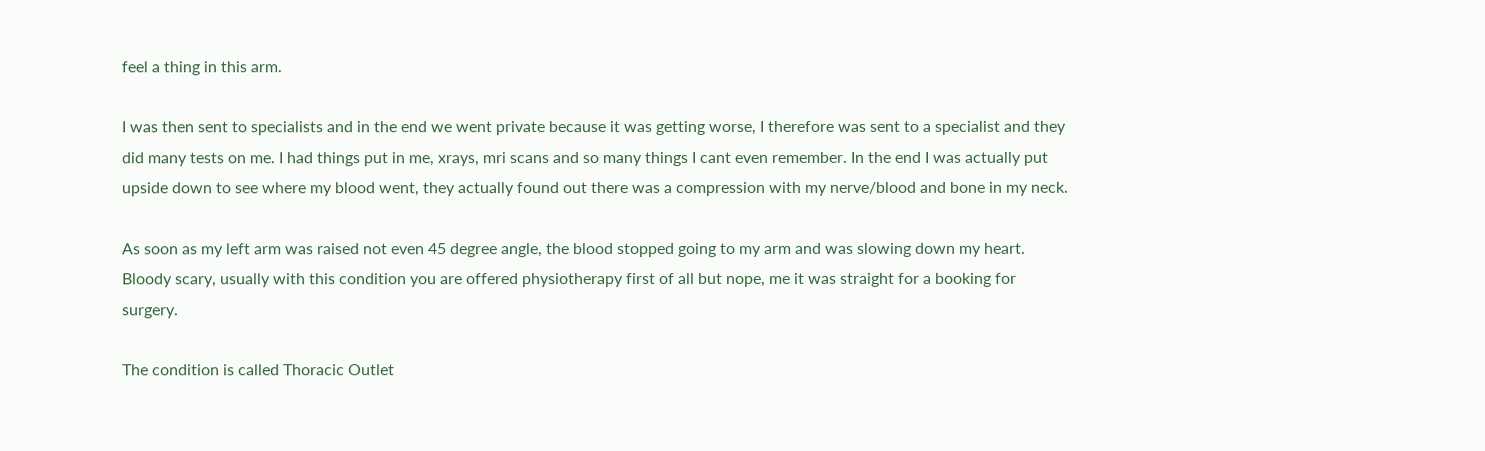feel a thing in this arm.

I was then sent to specialists and in the end we went private because it was getting worse, I therefore was sent to a specialist and they did many tests on me. I had things put in me, xrays, mri scans and so many things I cant even remember. In the end I was actually put upside down to see where my blood went, they actually found out there was a compression with my nerve/blood and bone in my neck.

As soon as my left arm was raised not even 45 degree angle, the blood stopped going to my arm and was slowing down my heart. Bloody scary, usually with this condition you are offered physiotherapy first of all but nope, me it was straight for a booking for surgery.

The condition is called Thoracic Outlet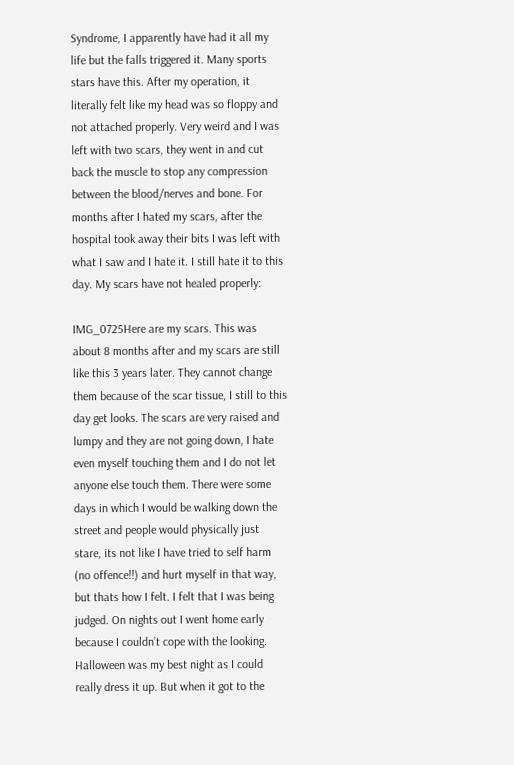Syndrome, I apparently have had it all my life but the falls triggered it. Many sports stars have this. After my operation, it literally felt like my head was so floppy and not attached properly. Very weird and I was left with two scars, they went in and cut back the muscle to stop any compression between the blood/nerves and bone. For months after I hated my scars, after the hospital took away their bits I was left with what I saw and I hate it. I still hate it to this day. My scars have not healed properly:

IMG_0725Here are my scars. This was about 8 months after and my scars are still like this 3 years later. They cannot change them because of the scar tissue, I still to this day get looks. The scars are very raised and lumpy and they are not going down, I hate even myself touching them and I do not let anyone else touch them. There were some days in which I would be walking down the street and people would physically just stare, its not like I have tried to self harm (no offence!!) and hurt myself in that way, but thats how I felt. I felt that I was being judged. On nights out I went home early because I couldn’t cope with the looking. Halloween was my best night as I could really dress it up. But when it got to the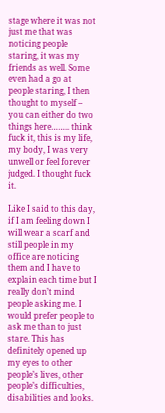stage where it was not just me that was noticing people staring, it was my friends as well. Some even had a go at people staring, I then thought to myself – you can either do two things here…….. think fuck it, this is my life, my body, I was very unwell or feel forever judged. I thought fuck it.

Like I said to this day, if I am feeling down I will wear a scarf and still people in my office are noticing them and I have to explain each time but I really don’t mind people asking me. I would prefer people to ask me than to just stare. This has definitely opened up my eyes to other people’s lives, other people’s difficulties, disabilities and looks.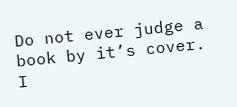Do not ever judge a book by it’s cover. I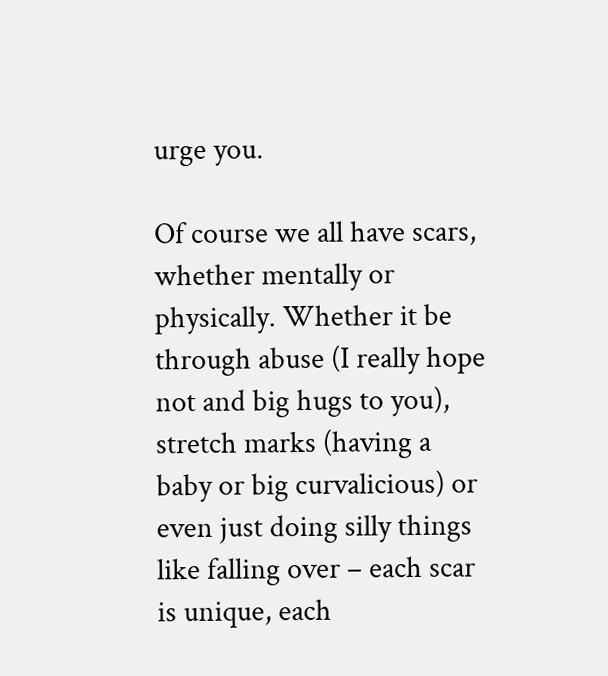urge you.

Of course we all have scars, whether mentally or physically. Whether it be through abuse (I really hope not and big hugs to you), stretch marks (having a baby or big curvalicious) or even just doing silly things like falling over – each scar is unique, each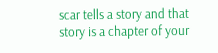scar tells a story and that story is a chapter of your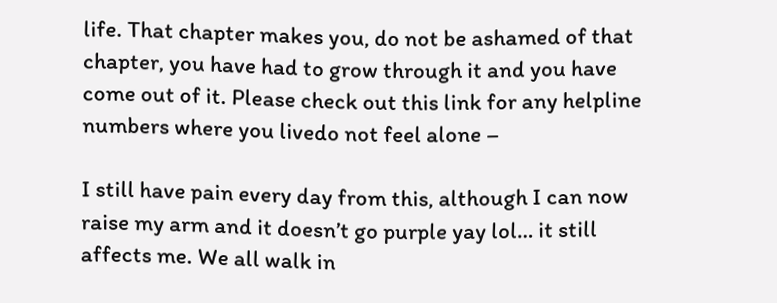life. That chapter makes you, do not be ashamed of that chapter, you have had to grow through it and you have come out of it. Please check out this link for any helpline numbers where you livedo not feel alone –

I still have pain every day from this, although I can now raise my arm and it doesn’t go purple yay lol… it still affects me. We all walk in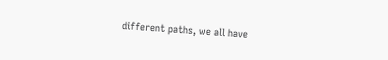different paths, we all have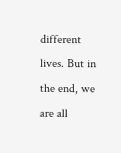different lives. But in the end, we are all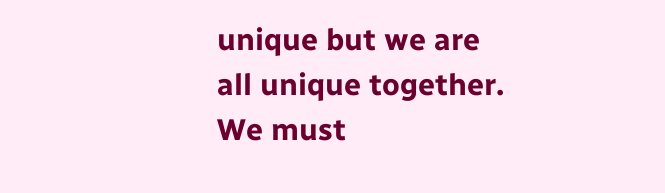unique but we are all unique together. We must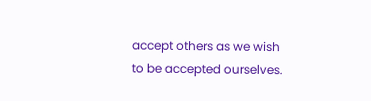accept others as we wish to be accepted ourselves.